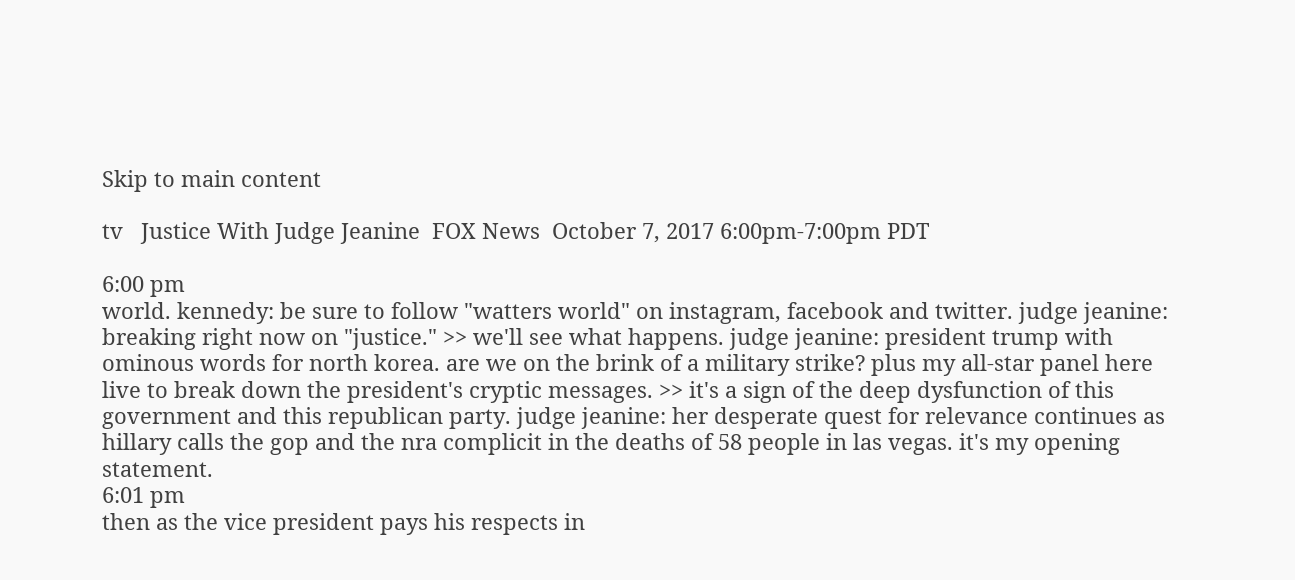Skip to main content

tv   Justice With Judge Jeanine  FOX News  October 7, 2017 6:00pm-7:00pm PDT

6:00 pm
world. kennedy: be sure to follow "watters world" on instagram, facebook and twitter. judge jeanine: breaking right now on "justice." >> we'll see what happens. judge jeanine: president trump with ominous words for north korea. are we on the brink of a military strike? plus my all-star panel here live to break down the president's cryptic messages. >> it's a sign of the deep dysfunction of this government and this republican party. judge jeanine: her desperate quest for relevance continues as hillary calls the gop and the nra complicit in the deaths of 58 people in las vegas. it's my opening statement.
6:01 pm
then as the vice president pays his respects in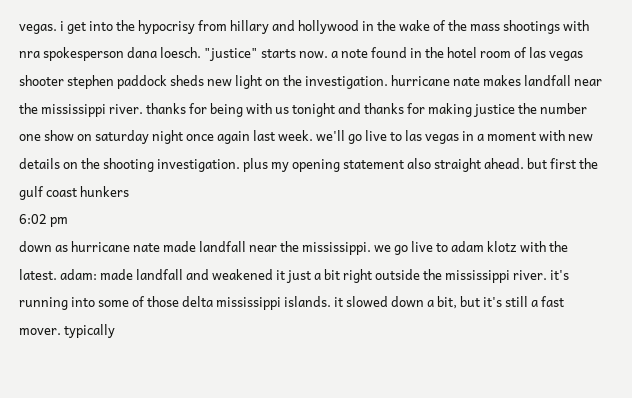vegas. i get into the hypocrisy from hillary and hollywood in the wake of the mass shootings with nra spokesperson dana loesch. "justice" starts now. a note found in the hotel room of las vegas shooter stephen paddock sheds new light on the investigation. hurricane nate makes landfall near the mississippi river. thanks for being with us tonight and thanks for making justice the number one show on saturday night once again last week. we'll go live to las vegas in a moment with new details on the shooting investigation. plus my opening statement also straight ahead. but first the gulf coast hunkers
6:02 pm
down as hurricane nate made landfall near the mississippi. we go live to adam klotz with the latest. adam: made landfall and weakened it just a bit right outside the mississippi river. it's running into some of those delta mississippi islands. it slowed down a bit, but it's still a fast mover. typically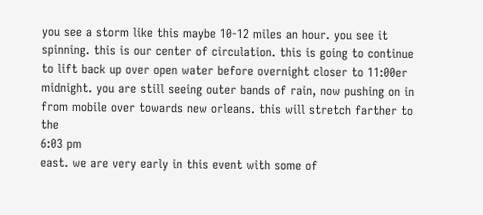you see a storm like this maybe 10-12 miles an hour. you see it spinning. this is our center of circulation. this is going to continue to lift back up over open water before overnight closer to 11:00er midnight. you are still seeing outer bands of rain, now pushing on in from mobile over towards new orleans. this will stretch farther to the
6:03 pm
east. we are very early in this event with some of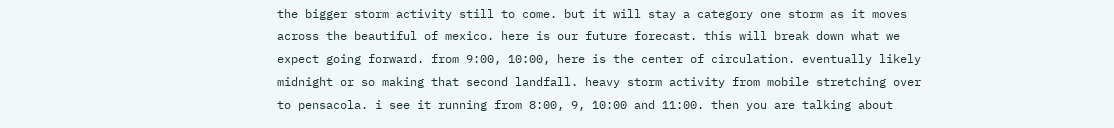the bigger storm activity still to come. but it will stay a category one storm as it moves across the beautiful of mexico. here is our future forecast. this will break down what we expect going forward. from 9:00, 10:00, here is the center of circulation. eventually likely midnight or so making that second landfall. heavy storm activity from mobile stretching over to pensacola. i see it running from 8:00, 9, 10:00 and 11:00. then you are talking about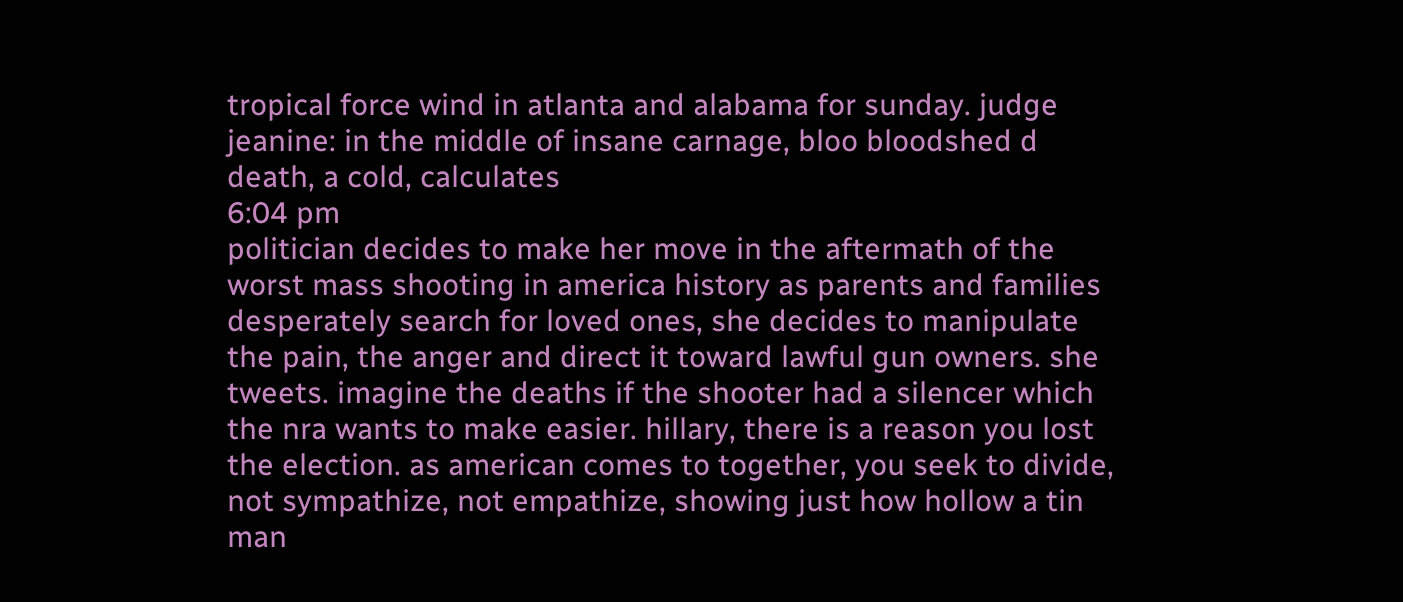tropical force wind in atlanta and alabama for sunday. judge jeanine: in the middle of insane carnage, bloo bloodshed d death, a cold, calculates
6:04 pm
politician decides to make her move in the aftermath of the worst mass shooting in america history as parents and families desperately search for loved ones, she decides to manipulate the pain, the anger and direct it toward lawful gun owners. she tweets. imagine the deaths if the shooter had a silencer which the nra wants to make easier. hillary, there is a reason you lost the election. as american comes to together, you seek to divide, not sympathize, not empathize, showing just how hollow a tin man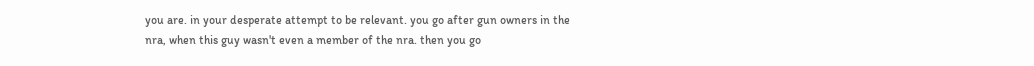you are. in your desperate attempt to be relevant. you go after gun owners in the nra, when this guy wasn't even a member of the nra. then you go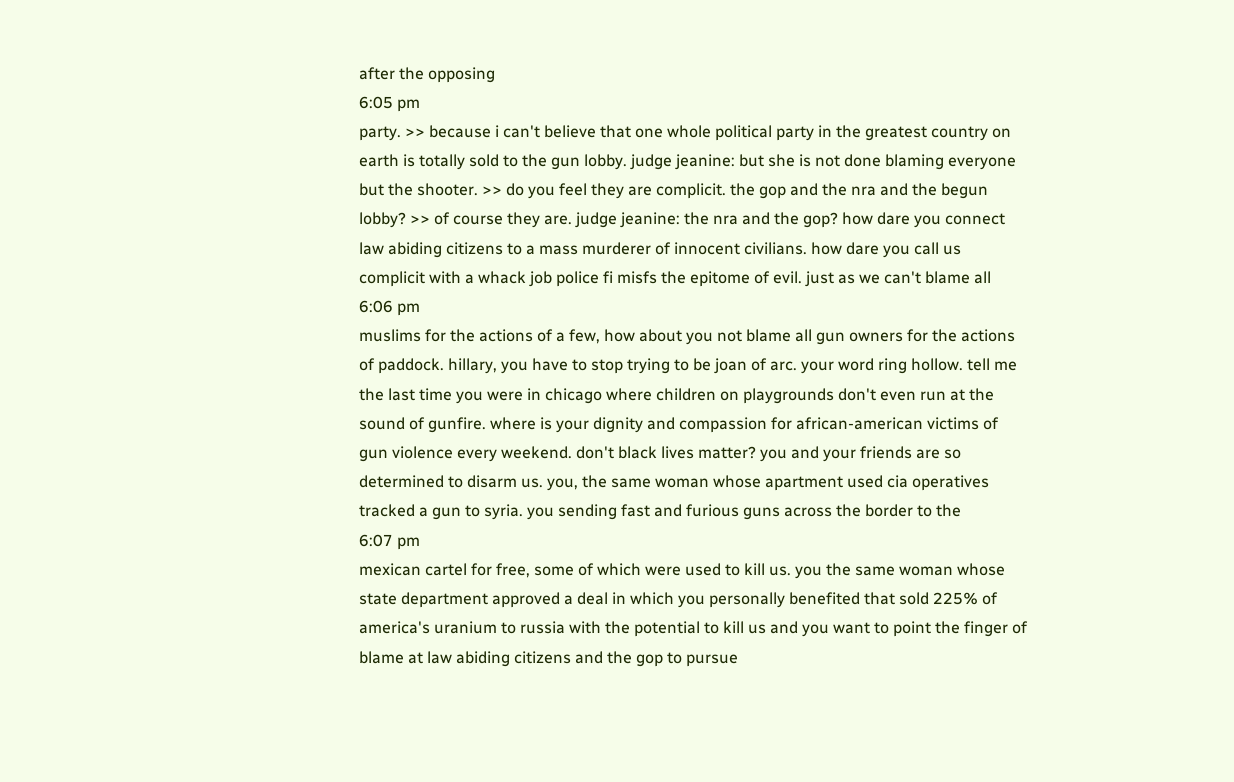after the opposing
6:05 pm
party. >> because i can't believe that one whole political party in the greatest country on earth is totally sold to the gun lobby. judge jeanine: but she is not done blaming everyone but the shooter. >> do you feel they are complicit. the gop and the nra and the begun lobby? >> of course they are. judge jeanine: the nra and the gop? how dare you connect law abiding citizens to a mass murderer of innocent civilians. how dare you call us complicit with a whack job police fi misfs the epitome of evil. just as we can't blame all
6:06 pm
muslims for the actions of a few, how about you not blame all gun owners for the actions of paddock. hillary, you have to stop trying to be joan of arc. your word ring hollow. tell me the last time you were in chicago where children on playgrounds don't even run at the sound of gunfire. where is your dignity and compassion for african-american victims of gun violence every weekend. don't black lives matter? you and your friends are so determined to disarm us. you, the same woman whose apartment used cia operatives tracked a gun to syria. you sending fast and furious guns across the border to the
6:07 pm
mexican cartel for free, some of which were used to kill us. you the same woman whose state department approved a deal in which you personally benefited that sold 225% of america's uranium to russia with the potential to kill us and you want to point the finger of blame at law abiding citizens and the gop to pursue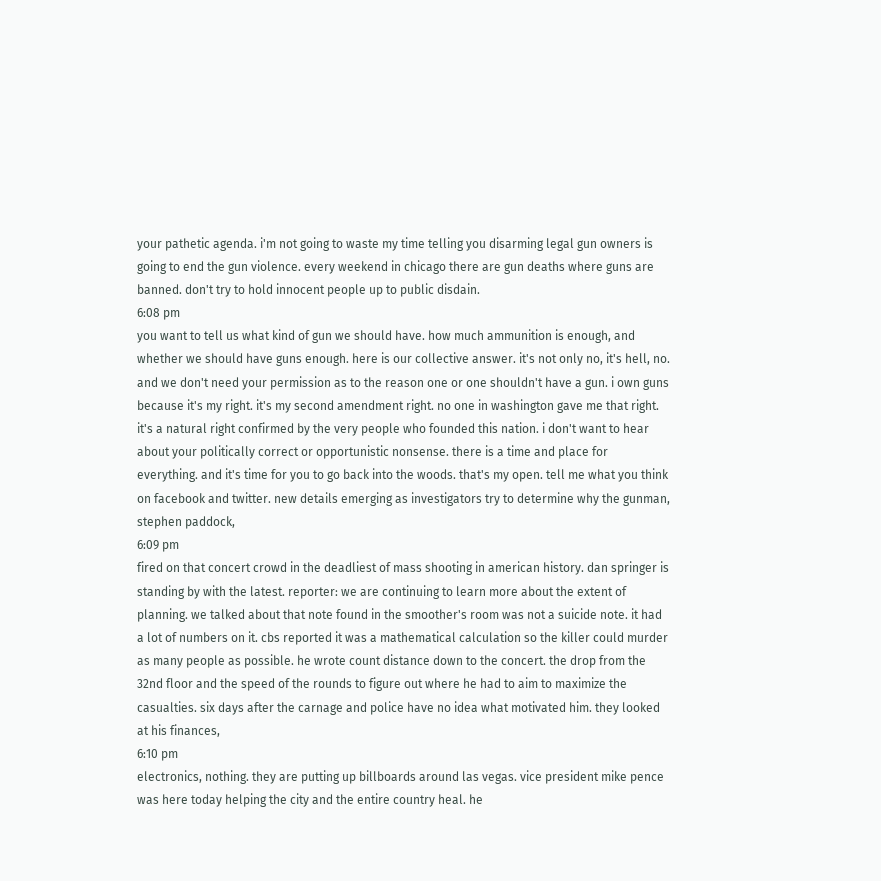your pathetic agenda. i'm not going to waste my time telling you disarming legal gun owners is going to end the gun violence. every weekend in chicago there are gun deaths where guns are banned. don't try to hold innocent people up to public disdain.
6:08 pm
you want to tell us what kind of gun we should have. how much ammunition is enough, and whether we should have guns enough. here is our collective answer. it's not only no, it's hell, no. and we don't need your permission as to the reason one or one shouldn't have a gun. i own guns because it's my right. it's my second amendment right. no one in washington gave me that right. it's a natural right confirmed by the very people who founded this nation. i don't want to hear about your politically correct or opportunistic nonsense. there is a time and place for everything. and it's time for you to go back into the woods. that's my open. tell me what you think on facebook and twitter. new details emerging as investigators try to determine why the gunman, stephen paddock,
6:09 pm
fired on that concert crowd in the deadliest of mass shooting in american history. dan springer is standing by with the latest. reporter: we are continuing to learn more about the extent of planning. we talked about that note found in the smoother's room was not a suicide note. it had a lot of numbers on it. cbs reported it was a mathematical calculation so the killer could murder as many people as possible. he wrote count distance down to the concert. the drop from the 32nd floor and the speed of the rounds to figure out where he had to aim to maximize the casualties. six days after the carnage and police have no idea what motivated him. they looked at his finances,
6:10 pm
electronics, nothing. they are putting up billboards around las vegas. vice president mike pence was here today helping the city and the entire country heal. he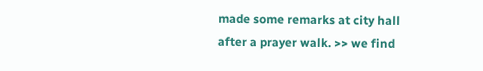made some remarks at city hall after a prayer walk. >> we find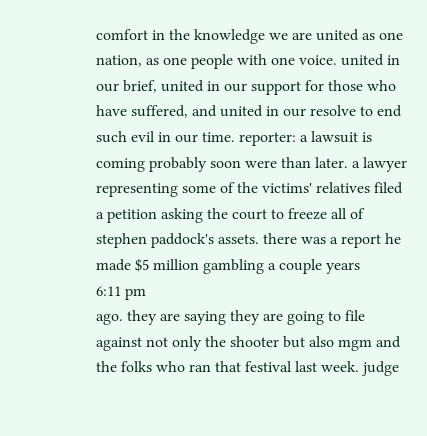comfort in the knowledge we are united as one nation, as one people with one voice. united in our brief, united in our support for those who have suffered, and united in our resolve to end such evil in our time. reporter: a lawsuit is coming probably soon were than later. a lawyer representing some of the victims' relatives filed a petition asking the court to freeze all of stephen paddock's assets. there was a report he made $5 million gambling a couple years
6:11 pm
ago. they are saying they are going to file against not only the shooter but also mgm and the folks who ran that festival last week. judge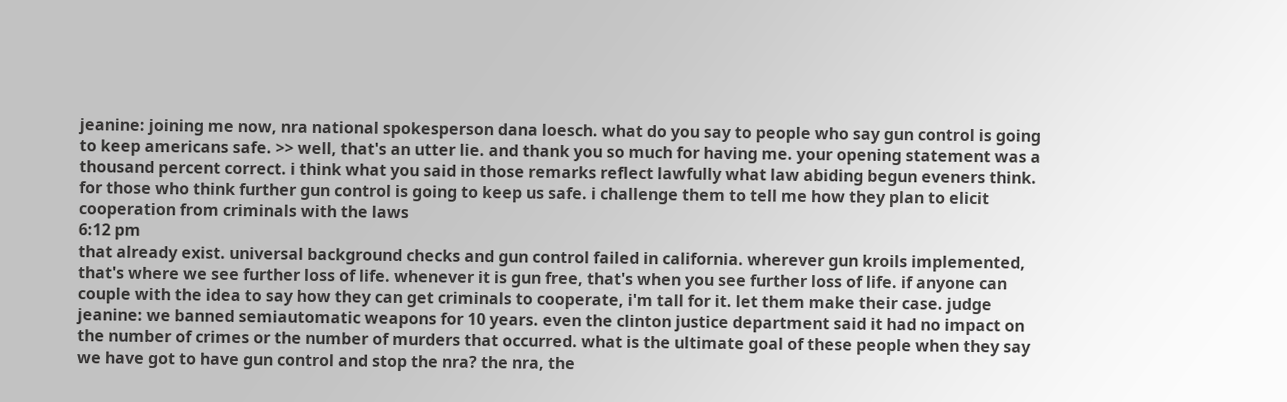jeanine: joining me now, nra national spokesperson dana loesch. what do you say to people who say gun control is going to keep americans safe. >> well, that's an utter lie. and thank you so much for having me. your opening statement was a thousand percent correct. i think what you said in those remarks reflect lawfully what law abiding begun eveners think. for those who think further gun control is going to keep us safe. i challenge them to tell me how they plan to elicit cooperation from criminals with the laws
6:12 pm
that already exist. universal background checks and gun control failed in california. wherever gun kroils implemented, that's where we see further loss of life. whenever it is gun free, that's when you see further loss of life. if anyone can couple with the idea to say how they can get criminals to cooperate, i'm tall for it. let them make their case. judge jeanine: we banned semiautomatic weapons for 10 years. even the clinton justice department said it had no impact on the number of crimes or the number of murders that occurred. what is the ultimate goal of these people when they say we have got to have gun control and stop the nra? the nra, the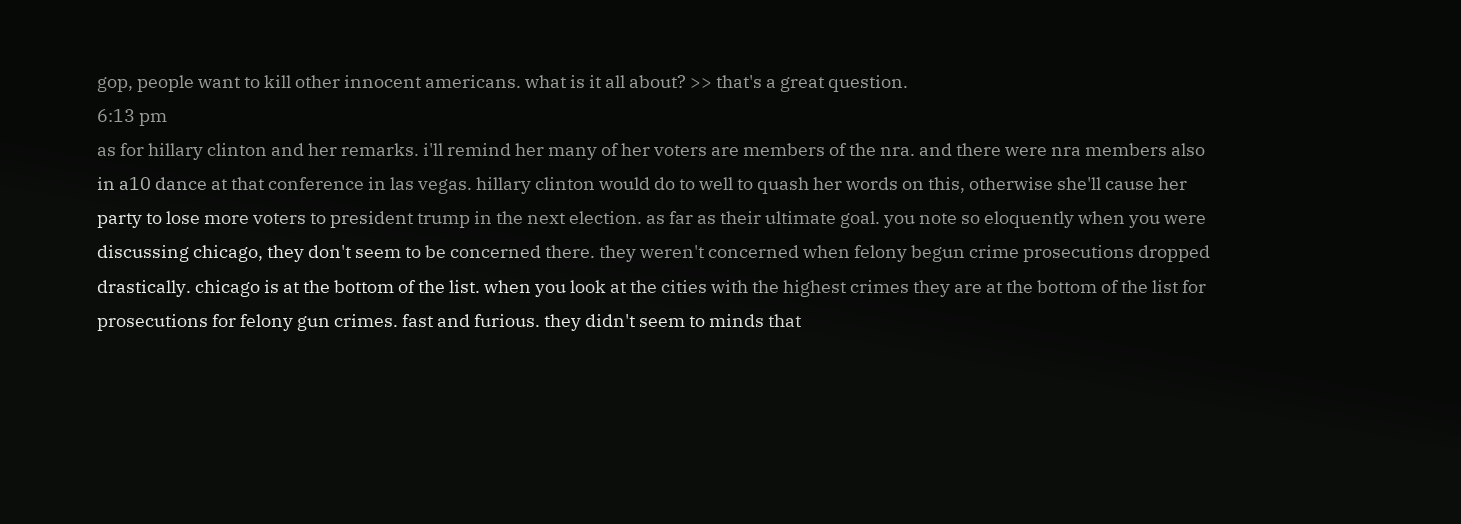gop, people want to kill other innocent americans. what is it all about? >> that's a great question.
6:13 pm
as for hillary clinton and her remarks. i'll remind her many of her voters are members of the nra. and there were nra members also in a10 dance at that conference in las vegas. hillary clinton would do to well to quash her words on this, otherwise she'll cause her party to lose more voters to president trump in the next election. as far as their ultimate goal. you note so eloquently when you were discussing chicago, they don't seem to be concerned there. they weren't concerned when felony begun crime prosecutions dropped drastically. chicago is at the bottom of the list. when you look at the cities with the highest crimes they are at the bottom of the list for prosecutions for felony gun crimes. fast and furious. they didn't seem to minds that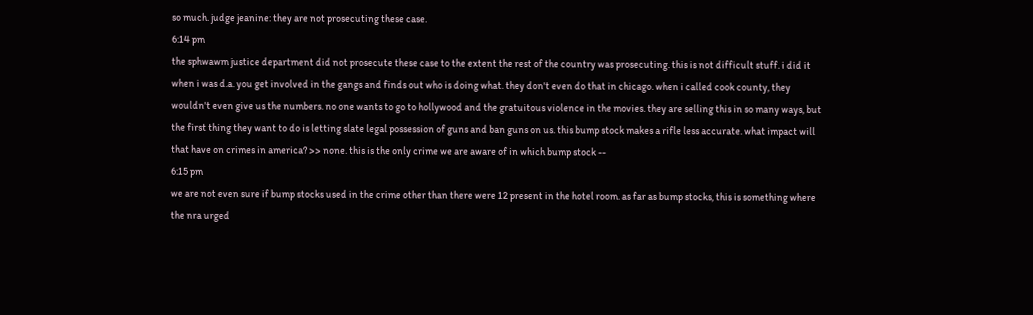so much. judge jeanine: they are not prosecuting these case.
6:14 pm
the sphwawm justice department did not prosecute these case to the extent the rest of the country was prosecuting. this is not difficult stuff. i did it when i was d.a. you get involved in the gangs and finds out who is doing what. they don't even do that in chicago. when i called cook county, they wouldn't even give us the numbers. no one wants to go to hollywood and the gratuitous violence in the movies. they are selling this in so many ways, but the first thing they want to do is letting slate legal possession of guns and ban guns on us. this bump stock makes a rifle less accurate. what impact will that have on crimes in america? >> none. this is the only crime we are aware of in which bump stock --
6:15 pm
we are not even sure if bump stocks used in the crime other than there were 12 present in the hotel room. as far as bump stocks, this is something where the nra urged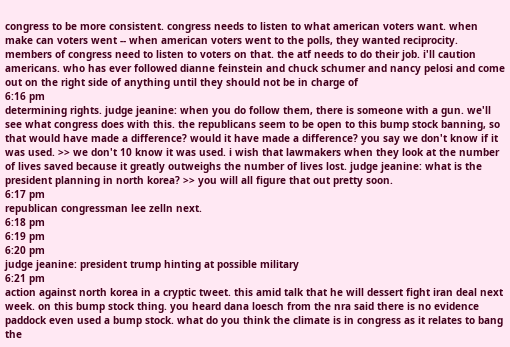congress to be more consistent. congress needs to listen to what american voters want. when make can voters went -- when american voters went to the polls, they wanted reciprocity. members of congress need to listen to voters on that. the atf needs to do their job. i'll caution americans. who has ever followed dianne feinstein and chuck schumer and nancy pelosi and come out on the right side of anything until they should not be in charge of
6:16 pm
determining rights. judge jeanine: when you do follow them, there is someone with a gun. we'll see what congress does with this. the republicans seem to be open to this bump stock banning, so that would have made a difference? would it have made a difference? you say we don't know if it was used. >> we don't 10 know it was used. i wish that lawmakers when they look at the number of lives saved because it greatly outweighs the number of lives lost. judge jeanine: what is the president planning in north korea? >> you will all figure that out pretty soon.
6:17 pm
republican congressman lee zelln next.
6:18 pm
6:19 pm
6:20 pm
judge jeanine: president trump hinting at possible military
6:21 pm
action against north korea in a cryptic tweet. this amid talk that he will dessert fight iran deal next week. on this bump stock thing. you heard dana loesch from the nra said there is no evidence paddock even used a bump stock. what do you think the climate is in congress as it relates to bang the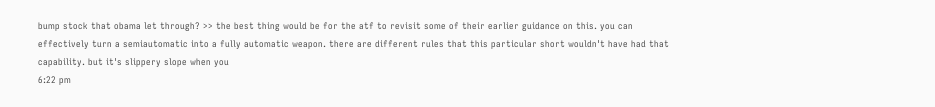bump stock that obama let through? >> the best thing would be for the atf to revisit some of their earlier guidance on this. you can effectively turn a semiautomatic into a fully automatic weapon. there are different rules that this particular short wouldn't have had that capability. but it's slippery slope when you
6:22 pm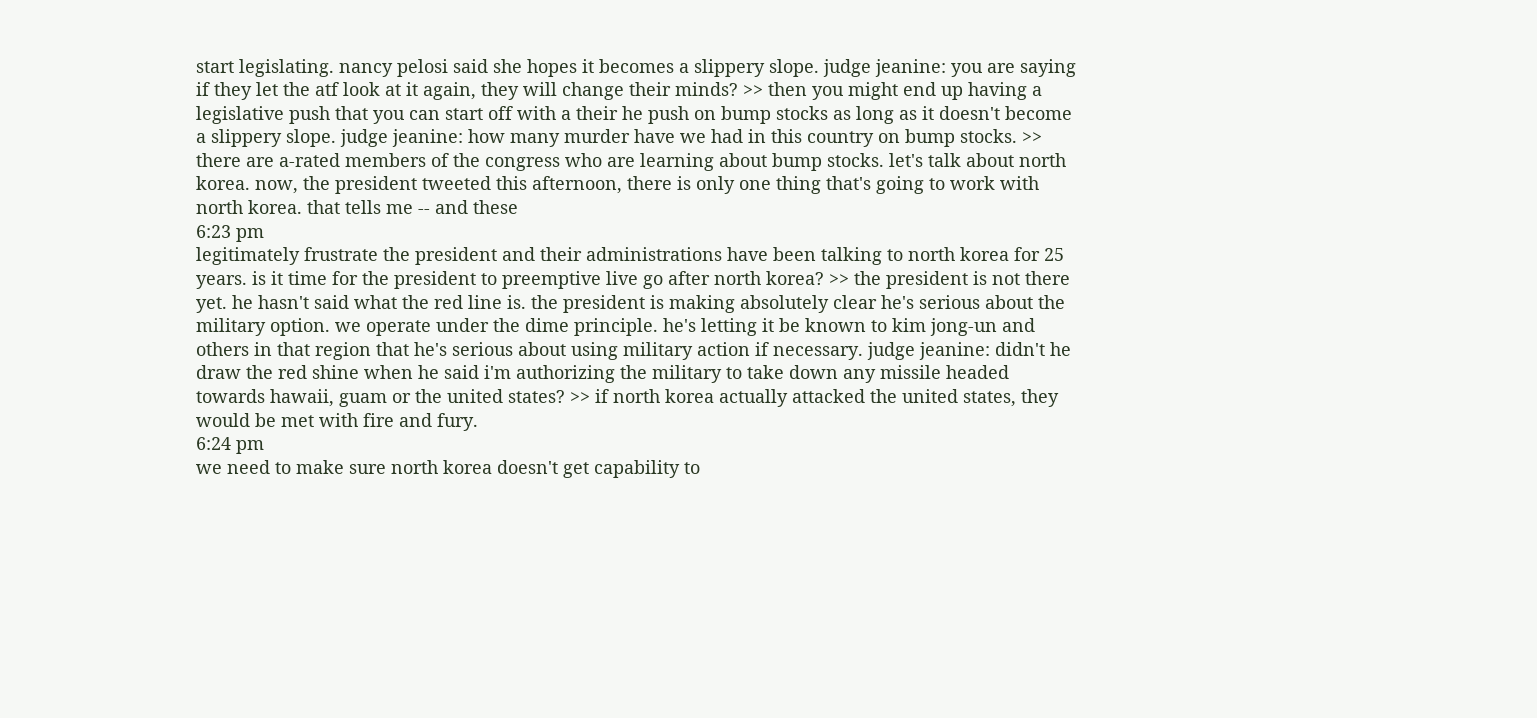start legislating. nancy pelosi said she hopes it becomes a slippery slope. judge jeanine: you are saying if they let the atf look at it again, they will change their minds? >> then you might end up having a legislative push that you can start off with a their he push on bump stocks as long as it doesn't become a slippery slope. judge jeanine: how many murder have we had in this country on bump stocks. >> there are a-rated members of the congress who are learning about bump stocks. let's talk about north korea. now, the president tweeted this afternoon, there is only one thing that's going to work with north korea. that tells me -- and these
6:23 pm
legitimately frustrate the president and their administrations have been talking to north korea for 25 years. is it time for the president to preemptive live go after north korea? >> the president is not there yet. he hasn't said what the red line is. the president is making absolutely clear he's serious about the military option. we operate under the dime principle. he's letting it be known to kim jong-un and others in that region that he's serious about using military action if necessary. judge jeanine: didn't he draw the red shine when he said i'm authorizing the military to take down any missile headed towards hawaii, guam or the united states? >> if north korea actually attacked the united states, they would be met with fire and fury.
6:24 pm
we need to make sure north korea doesn't get capability to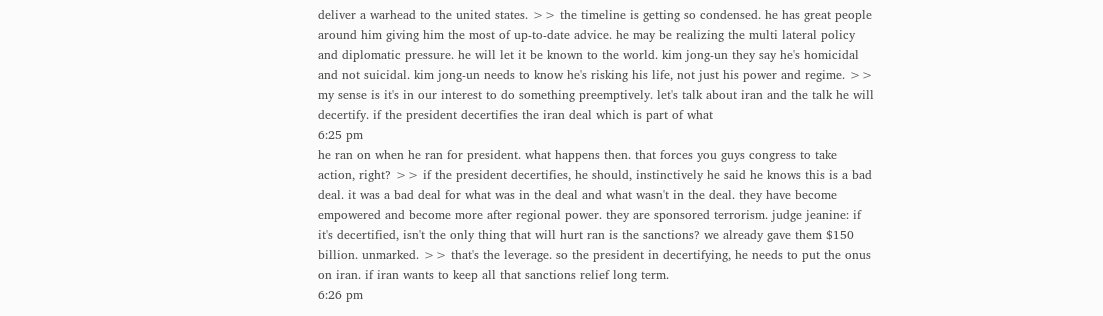deliver a warhead to the united states. >> the timeline is getting so condensed. he has great people around him giving him the most of up-to-date advice. he may be realizing the multi lateral policy and diplomatic pressure. he will let it be known to the world. kim jong-un they say he's homicidal and not suicidal. kim jong-un needs to know he's risking his life, not just his power and regime. >> my sense is it's in our interest to do something preemptively. let's talk about iran and the talk he will decertify. if the president decertifies the iran deal which is part of what
6:25 pm
he ran on when he ran for president. what happens then. that forces you guys congress to take action, right? >> if the president decertifies, he should, instinctively he said he knows this is a bad deal. it was a bad deal for what was in the deal and what wasn't in the deal. they have become empowered and become more after regional power. they are sponsored terrorism. judge jeanine: if it's decertified, isn't the only thing that will hurt ran is the sanctions? we already gave them $150 billion. unmarked. >> that's the leverage. so the president in decertifying, he needs to put the onus on iran. if iran wants to keep all that sanctions relief long term.
6:26 pm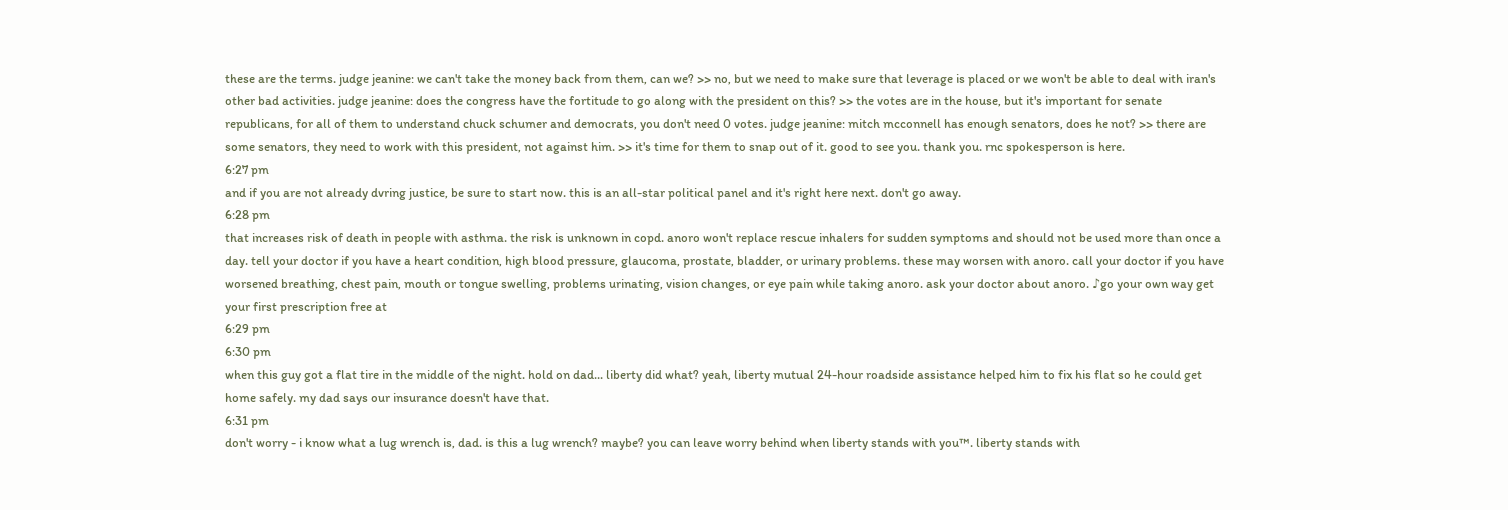these are the terms. judge jeanine: we can't take the money back from them, can we? >> no, but we need to make sure that leverage is placed or we won't be able to deal with iran's other bad activities. judge jeanine: does the congress have the fortitude to go along with the president on this? >> the votes are in the house, but it's important for senate republicans, for all of them to understand chuck schumer and democrats, you don't need 0 votes. judge jeanine: mitch mcconnell has enough senators, does he not? >> there are some senators, they need to work with this president, not against him. >> it's time for them to snap out of it. good to see you. thank you. rnc spokesperson is here.
6:27 pm
and if you are not already dvring justice, be sure to start now. this is an all-star political panel and it's right here next. don't go away.
6:28 pm
that increases risk of death in people with asthma. the risk is unknown in copd. anoro won't replace rescue inhalers for sudden symptoms and should not be used more than once a day. tell your doctor if you have a heart condition, high blood pressure, glaucoma, prostate, bladder, or urinary problems. these may worsen with anoro. call your doctor if you have worsened breathing, chest pain, mouth or tongue swelling, problems urinating, vision changes, or eye pain while taking anoro. ask your doctor about anoro. ♪go your own way get your first prescription free at
6:29 pm
6:30 pm
when this guy got a flat tire in the middle of the night. hold on dad... liberty did what? yeah, liberty mutual 24-hour roadside assistance helped him to fix his flat so he could get home safely. my dad says our insurance doesn't have that.
6:31 pm
don't worry - i know what a lug wrench is, dad. is this a lug wrench? maybe? you can leave worry behind when liberty stands with you™. liberty stands with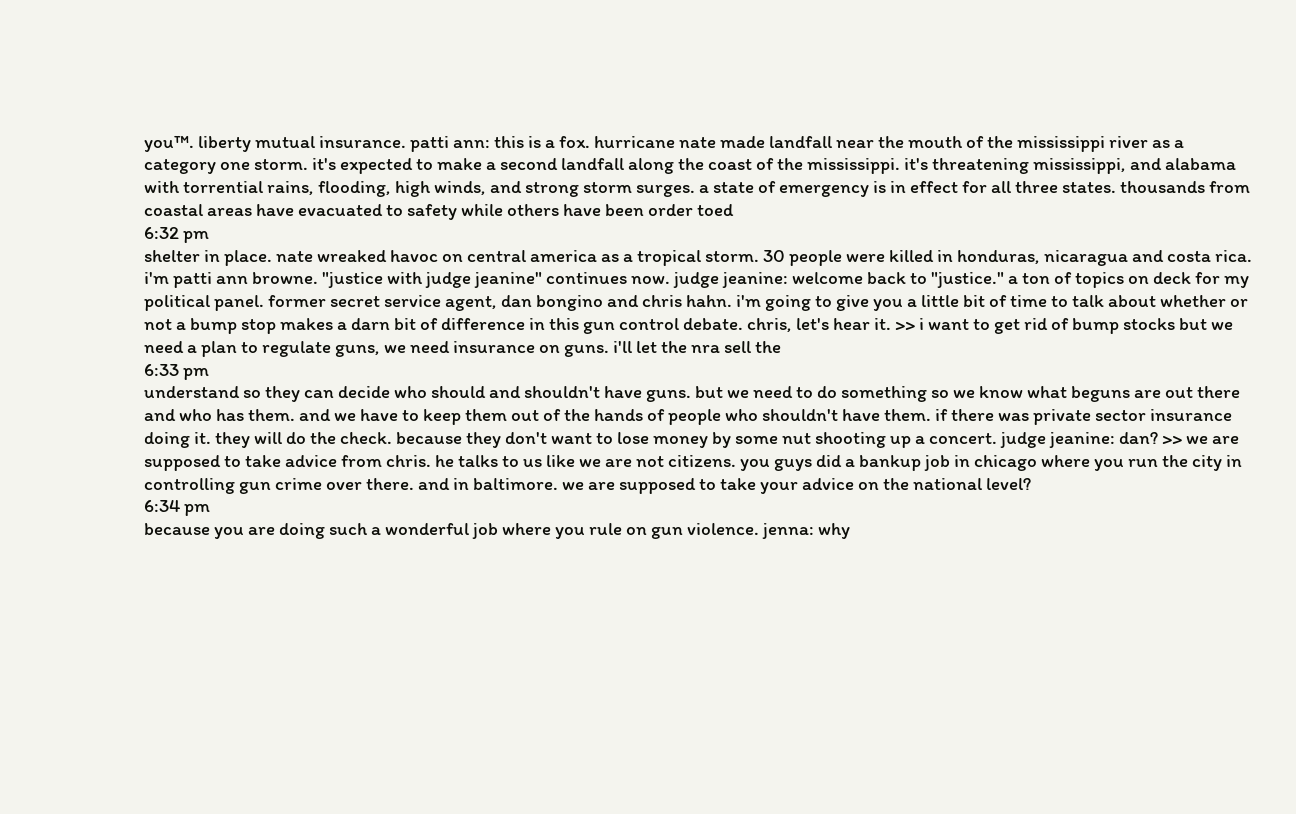you™. liberty mutual insurance. patti ann: this is a fox. hurricane nate made landfall near the mouth of the mississippi river as a category one storm. it's expected to make a second landfall along the coast of the mississippi. it's threatening mississippi, and alabama with torrential rains, flooding, high winds, and strong storm surges. a state of emergency is in effect for all three states. thousands from coastal areas have evacuated to safety while others have been order toed
6:32 pm
shelter in place. nate wreaked havoc on central america as a tropical storm. 30 people were killed in honduras, nicaragua and costa rica. i'm patti ann browne. "justice with judge jeanine" continues now. judge jeanine: welcome back to "justice." a ton of topics on deck for my political panel. former secret service agent, dan bongino and chris hahn. i'm going to give you a little bit of time to talk about whether or not a bump stop makes a darn bit of difference in this gun control debate. chris, let's hear it. >> i want to get rid of bump stocks but we need a plan to regulate guns, we need insurance on guns. i'll let the nra sell the
6:33 pm
understand so they can decide who should and shouldn't have guns. but we need to do something so we know what beguns are out there and who has them. and we have to keep them out of the hands of people who shouldn't have them. if there was private sector insurance doing it. they will do the check. because they don't want to lose money by some nut shooting up a concert. judge jeanine: dan? >> we are supposed to take advice from chris. he talks to us like we are not citizens. you guys did a bankup job in chicago where you run the city in controlling gun crime over there. and in baltimore. we are supposed to take your advice on the national level?
6:34 pm
because you are doing such a wonderful job where you rule on gun violence. jenna: why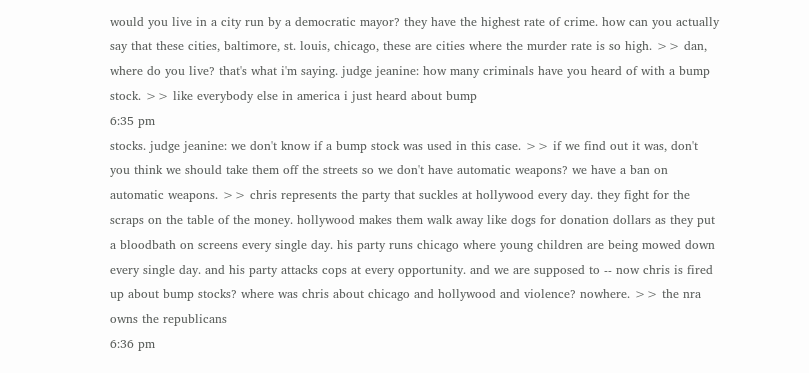would you live in a city run by a democratic mayor? they have the highest rate of crime. how can you actually say that these cities, baltimore, st. louis, chicago, these are cities where the murder rate is so high. >> dan, where do you live? that's what i'm saying. judge jeanine: how many criminals have you heard of with a bump stock. >> like everybody else in america i just heard about bump
6:35 pm
stocks. judge jeanine: we don't know if a bump stock was used in this case. >> if we find out it was, don't you think we should take them off the streets so we don't have automatic weapons? we have a ban on automatic weapons. >> chris represents the party that suckles at hollywood every day. they fight for the scraps on the table of the money. hollywood makes them walk away like dogs for donation dollars as they put a bloodbath on screens every single day. his party runs chicago where young children are being mowed down every single day. and his party attacks cops at every opportunity. and we are supposed to -- now chris is fired up about bump stocks? where was chris about chicago and hollywood and violence? nowhere. >> the nra owns the republicans
6:36 pm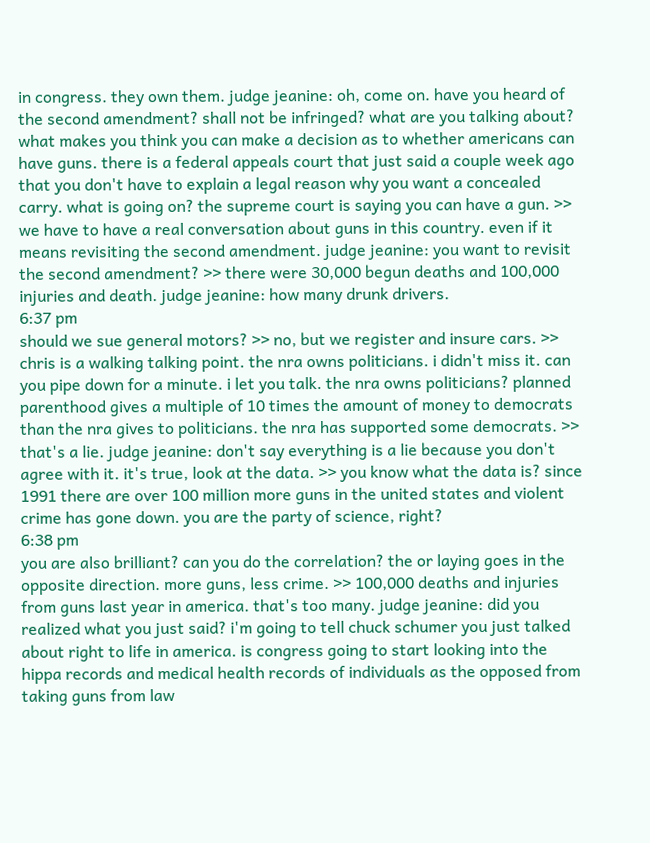in congress. they own them. judge jeanine: oh, come on. have you heard of the second amendment? shall not be infringed? what are you talking about? what makes you think you can make a decision as to whether americans can have guns. there is a federal appeals court that just said a couple week ago that you don't have to explain a legal reason why you want a concealed carry. what is going on? the supreme court is saying you can have a gun. >> we have to have a real conversation about guns in this country. even if it means revisiting the second amendment. judge jeanine: you want to revisit the second amendment? >> there were 30,000 begun deaths and 100,000 injuries and death. judge jeanine: how many drunk drivers.
6:37 pm
should we sue general motors? >> no, but we register and insure cars. >> chris is a walking talking point. the nra owns politicians. i didn't miss it. can you pipe down for a minute. i let you talk. the nra owns politicians? planned parenthood gives a multiple of 10 times the amount of money to democrats than the nra gives to politicians. the nra has supported some democrats. >> that's a lie. judge jeanine: don't say everything is a lie because you don't agree with it. it's true, look at the data. >> you know what the data is? since 1991 there are over 100 million more guns in the united states and violent crime has gone down. you are the party of science, right?
6:38 pm
you are also brilliant? can you do the correlation? the or laying goes in the opposite direction. more guns, less crime. >> 100,000 deaths and injuries from guns last year in america. that's too many. judge jeanine: did you realized what you just said? i'm going to tell chuck schumer you just talked about right to life in america. is congress going to start looking into the hippa records and medical health records of individuals as the opposed from taking guns from law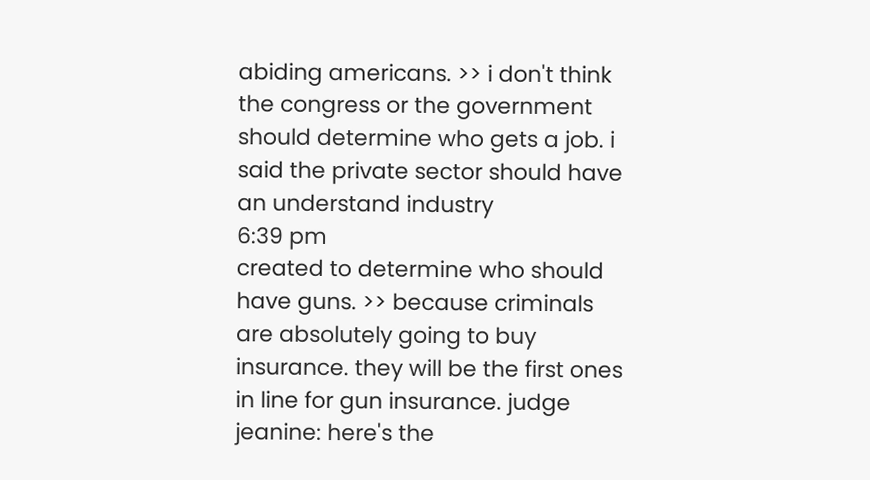abiding americans. >> i don't think the congress or the government should determine who gets a job. i said the private sector should have an understand industry
6:39 pm
created to determine who should have guns. >> because criminals are absolutely going to buy insurance. they will be the first ones in line for gun insurance. judge jeanine: here's the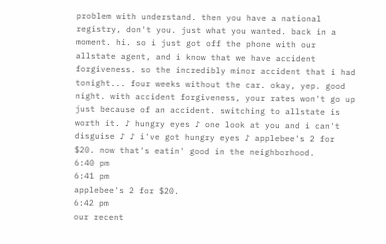problem with understand. then you have a national registry, don't you. just what you wanted. back in a moment. hi. so i just got off the phone with our allstate agent, and i know that we have accident forgiveness. so the incredibly minor accident that i had tonight... four weeks without the car. okay, yep. good night. with accident forgiveness, your rates won't go up just because of an accident. switching to allstate is worth it. ♪ hungry eyes ♪ one look at you and i can't disguise ♪ ♪ i've got hungry eyes ♪ applebee's 2 for $20. now that's eatin' good in the neighborhood.
6:40 pm
6:41 pm
applebee's 2 for $20.
6:42 pm
our recent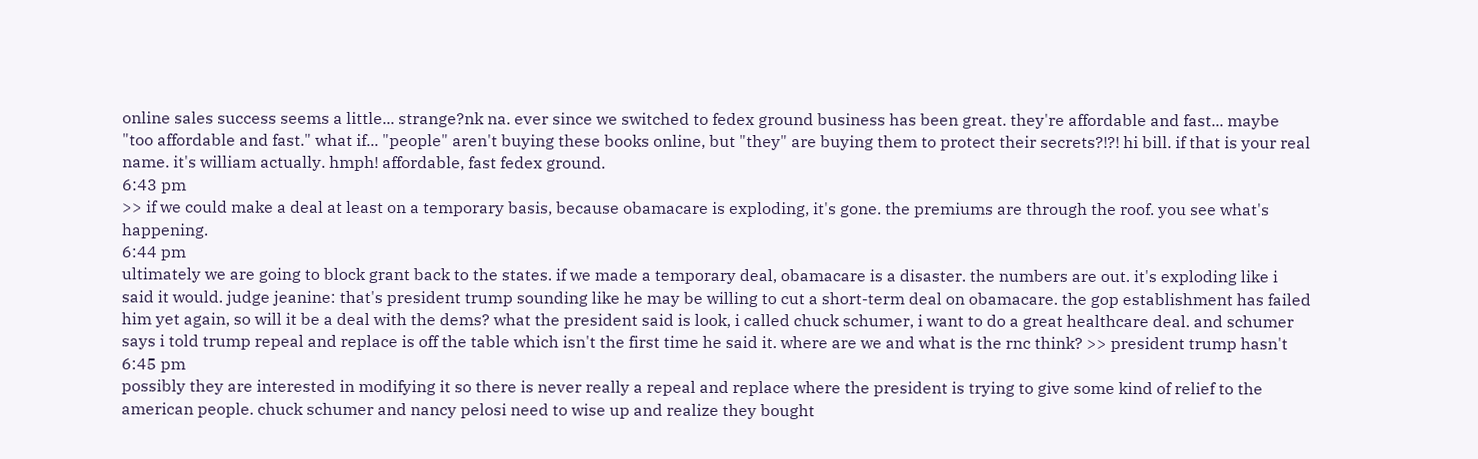online sales success seems a little... strange?nk na. ever since we switched to fedex ground business has been great. they're affordable and fast... maybe "too affordable and fast." what if... "people" aren't buying these books online, but "they" are buying them to protect their secrets?!?! hi bill. if that is your real name. it's william actually. hmph! affordable, fast fedex ground.
6:43 pm
>> if we could make a deal at least on a temporary basis, because obamacare is exploding, it's gone. the premiums are through the roof. you see what's happening.
6:44 pm
ultimately we are going to block grant back to the states. if we made a temporary deal, obamacare is a disaster. the numbers are out. it's exploding like i said it would. judge jeanine: that's president trump sounding like he may be willing to cut a short-term deal on obamacare. the gop establishment has failed him yet again, so will it be a deal with the dems? what the president said is look, i called chuck schumer, i want to do a great healthcare deal. and schumer says i told trump repeal and replace is off the table which isn't the first time he said it. where are we and what is the rnc think? >> president trump hasn't
6:45 pm
possibly they are interested in modifying it so there is never really a repeal and replace where the president is trying to give some kind of relief to the american people. chuck schumer and nancy pelosi need to wise up and realize they bought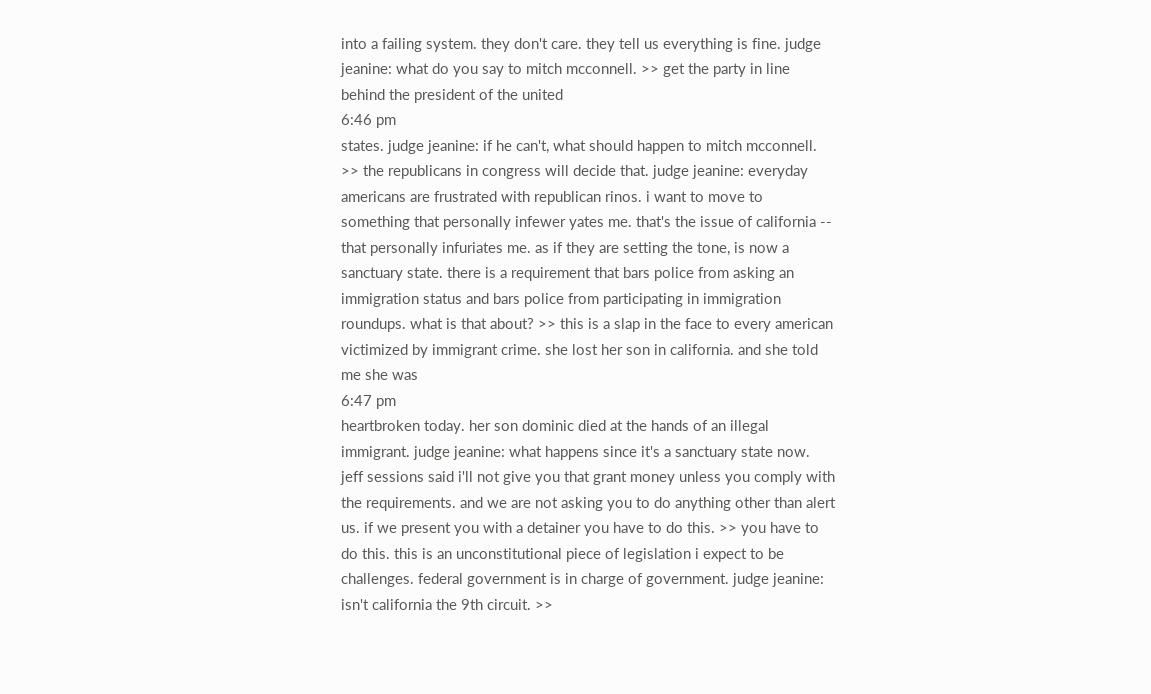into a failing system. they don't care. they tell us everything is fine. judge jeanine: what do you say to mitch mcconnell. >> get the party in line behind the president of the united
6:46 pm
states. judge jeanine: if he can't, what should happen to mitch mcconnell. >> the republicans in congress will decide that. judge jeanine: everyday americans are frustrated with republican rinos. i want to move to something that personally infewer yates me. that's the issue of california -- that personally infuriates me. as if they are setting the tone, is now a sanctuary state. there is a requirement that bars police from asking an immigration status and bars police from participating in immigration roundups. what is that about? >> this is a slap in the face to every american victimized by immigrant crime. she lost her son in california. and she told me she was
6:47 pm
heartbroken today. her son dominic died at the hands of an illegal immigrant. judge jeanine: what happens since it's a sanctuary state now. jeff sessions said i'll not give you that grant money unless you comply with the requirements. and we are not asking you to do anything other than alert us. if we present you with a detainer you have to do this. >> you have to do this. this is an unconstitutional piece of legislation i expect to be challenges. federal government is in charge of government. judge jeanine: isn't california the 9th circuit. >>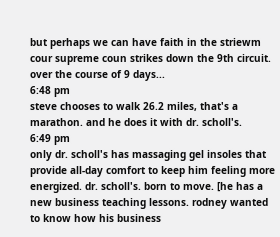but perhaps we can have faith in the striewm cour supreme coun strikes down the 9th circuit. over the course of 9 days...
6:48 pm
steve chooses to walk 26.2 miles, that's a marathon. and he does it with dr. scholl's.
6:49 pm
only dr. scholl's has massaging gel insoles that provide all-day comfort to keep him feeling more energized. dr. scholl's. born to move. [he has a new business teaching lessons. rodney wanted to know how his business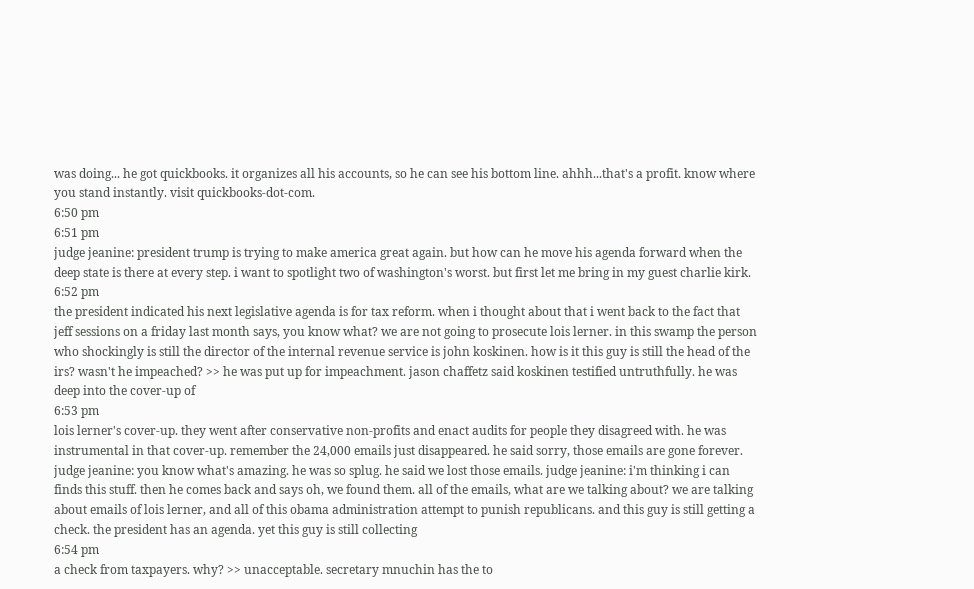was doing... he got quickbooks. it organizes all his accounts, so he can see his bottom line. ahhh...that's a profit. know where you stand instantly. visit quickbooks-dot-com.
6:50 pm
6:51 pm
judge jeanine: president trump is trying to make america great again. but how can he move his agenda forward when the deep state is there at every step. i want to spotlight two of washington's worst. but first let me bring in my guest charlie kirk.
6:52 pm
the president indicated his next legislative agenda is for tax reform. when i thought about that i went back to the fact that jeff sessions on a friday last month says, you know what? we are not going to prosecute lois lerner. in this swamp the person who shockingly is still the director of the internal revenue service is john koskinen. how is it this guy is still the head of the irs? wasn't he impeached? >> he was put up for impeachment. jason chaffetz said koskinen testified untruthfully. he was deep into the cover-up of
6:53 pm
lois lerner's cover-up. they went after conservative non-profits and enact audits for people they disagreed with. he was instrumental in that cover-up. remember the 24,000 emails just disappeared. he said sorry, those emails are gone forever. judge jeanine: you know what's amazing. he was so splug. he said we lost those emails. judge jeanine: i'm thinking i can finds this stuff. then he comes back and says oh, we found them. all of the emails, what are we talking about? we are talking about emails of lois lerner, and all of this obama administration attempt to punish republicans. and this guy is still getting a check. the president has an agenda. yet this guy is still collecting
6:54 pm
a check from taxpayers. why? >> unacceptable. secretary mnuchin has the to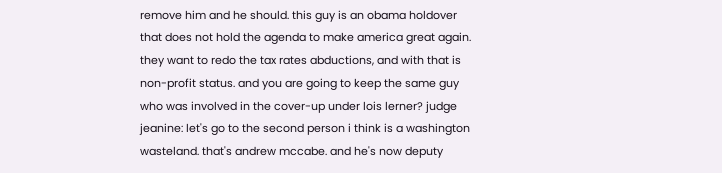remove him and he should. this guy is an obama holdover that does not hold the agenda to make america great again. they want to redo the tax rates abductions, and with that is non-profit status. and you are going to keep the same guy who was involved in the cover-up under lois lerner? judge jeanine: let's go to the second person i think is a washington wasteland. that's andrew mccabe. and he's now deputy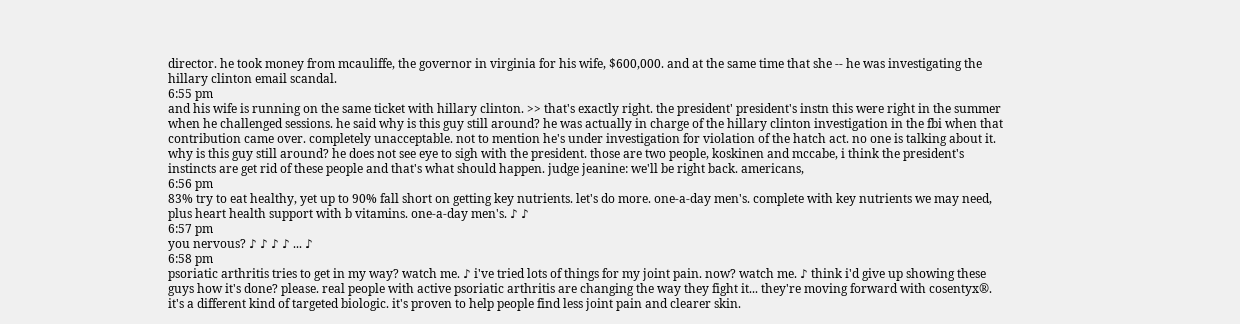director. he took money from mcauliffe, the governor in virginia for his wife, $600,000. and at the same time that she -- he was investigating the hillary clinton email scandal.
6:55 pm
and his wife is running on the same ticket with hillary clinton. >> that's exactly right. the president' president's instn this were right in the summer when he challenged sessions. he said why is this guy still around? he was actually in charge of the hillary clinton investigation in the fbi when that contribution came over. completely unacceptable. not to mention he's under investigation for violation of the hatch act. no one is talking about it. why is this guy still around? he does not see eye to sigh with the president. those are two people, koskinen and mccabe, i think the president's instincts are get rid of these people and that's what should happen. judge jeanine: we'll be right back. americans,
6:56 pm
83% try to eat healthy, yet up to 90% fall short on getting key nutrients. let's do more. one-a-day men's. complete with key nutrients we may need, plus heart health support with b vitamins. one-a-day men's. ♪ ♪
6:57 pm
you nervous? ♪ ♪ ♪ ♪ ... ♪
6:58 pm
psoriatic arthritis tries to get in my way? watch me. ♪ i've tried lots of things for my joint pain. now? watch me. ♪ think i'd give up showing these guys how it's done? please. real people with active psoriatic arthritis are changing the way they fight it... they're moving forward with cosentyx®. it's a different kind of targeted biologic. it's proven to help people find less joint pain and clearer skin.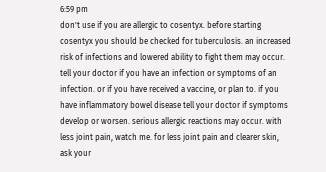6:59 pm
don't use if you are allergic to cosentyx. before starting cosentyx you should be checked for tuberculosis. an increased risk of infections and lowered ability to fight them may occur. tell your doctor if you have an infection or symptoms of an infection. or if you have received a vaccine, or plan to. if you have inflammatory bowel disease tell your doctor if symptoms develop or worsen. serious allergic reactions may occur. with less joint pain, watch me. for less joint pain and clearer skin, ask your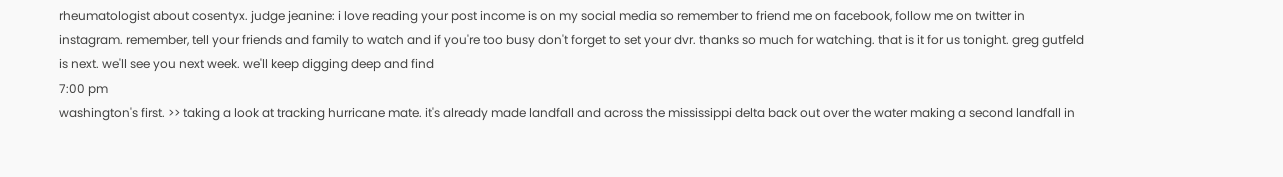rheumatologist about cosentyx. judge jeanine: i love reading your post income is on my social media so remember to friend me on facebook, follow me on twitter in instagram. remember, tell your friends and family to watch and if you're too busy don't forget to set your dvr. thanks so much for watching. that is it for us tonight. greg gutfeld is next. we'll see you next week. we'll keep digging deep and find
7:00 pm
washington's first. >> taking a look at tracking hurricane mate. it's already made landfall and across the mississippi delta back out over the water making a second landfall in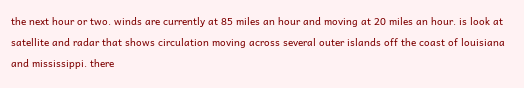the next hour or two. winds are currently at 85 miles an hour and moving at 20 miles an hour. is look at satellite and radar that shows circulation moving across several outer islands off the coast of louisiana and mississippi. there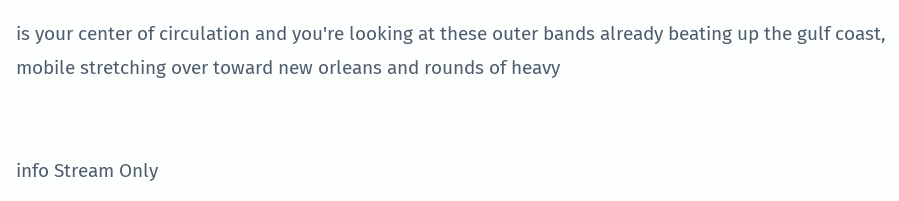is your center of circulation and you're looking at these outer bands already beating up the gulf coast, mobile stretching over toward new orleans and rounds of heavy


info Stream Only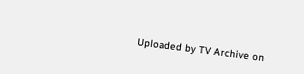Uploaded by TV Archive on